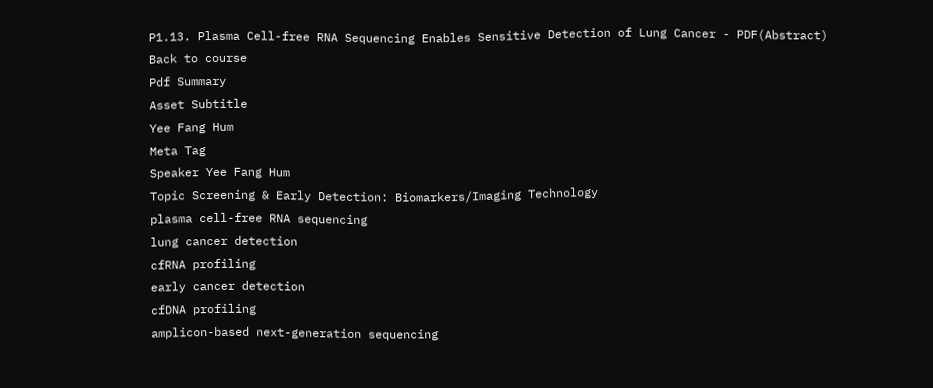P1.13. Plasma Cell-free RNA Sequencing Enables Sensitive Detection of Lung Cancer - PDF(Abstract)
Back to course
Pdf Summary
Asset Subtitle
Yee Fang Hum
Meta Tag
Speaker Yee Fang Hum
Topic Screening & Early Detection: Biomarkers/Imaging Technology
plasma cell-free RNA sequencing
lung cancer detection
cfRNA profiling
early cancer detection
cfDNA profiling
amplicon-based next-generation sequencing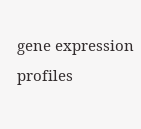gene expression profiles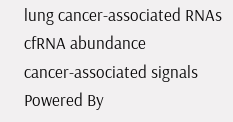lung cancer-associated RNAs
cfRNA abundance
cancer-associated signals
Powered By